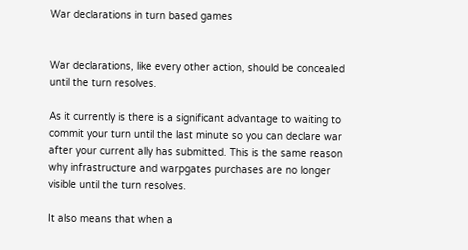War declarations in turn based games


War declarations, like every other action, should be concealed until the turn resolves.

As it currently is there is a significant advantage to waiting to commit your turn until the last minute so you can declare war after your current ally has submitted. This is the same reason why infrastructure and warpgates purchases are no longer visible until the turn resolves.

It also means that when a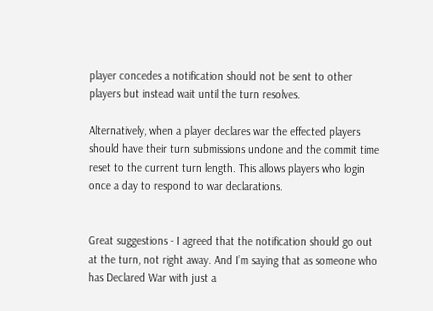player concedes a notification should not be sent to other players but instead wait until the turn resolves.

Alternatively, when a player declares war the effected players should have their turn submissions undone and the commit time reset to the current turn length. This allows players who login once a day to respond to war declarations.


Great suggestions - I agreed that the notification should go out at the turn, not right away. And I’m saying that as someone who has Declared War with just a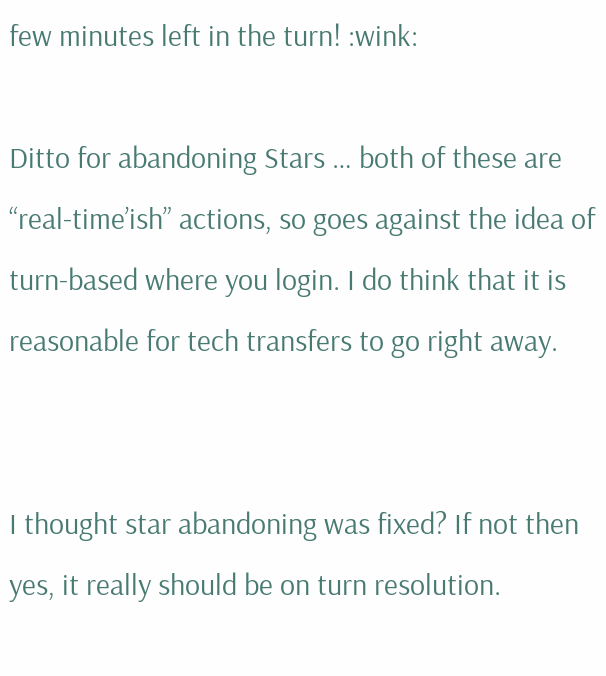few minutes left in the turn! :wink:

Ditto for abandoning Stars … both of these are “real-time’ish” actions, so goes against the idea of turn-based where you login. I do think that it is reasonable for tech transfers to go right away.


I thought star abandoning was fixed? If not then yes, it really should be on turn resolution.